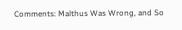Comments: Malthus Was Wrong, and So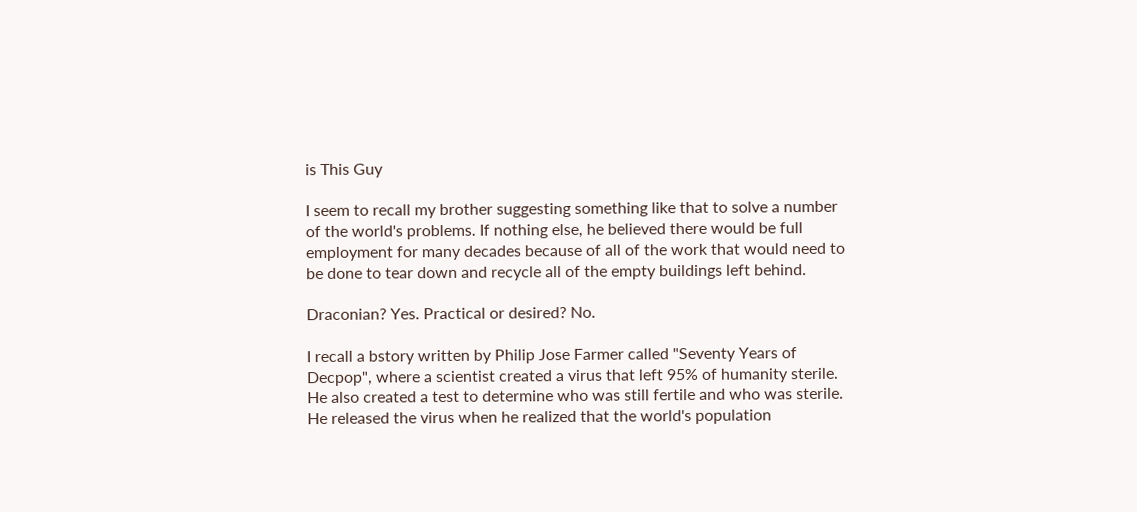is This Guy

I seem to recall my brother suggesting something like that to solve a number of the world's problems. If nothing else, he believed there would be full employment for many decades because of all of the work that would need to be done to tear down and recycle all of the empty buildings left behind.

Draconian? Yes. Practical or desired? No.

I recall a bstory written by Philip Jose Farmer called "Seventy Years of Decpop", where a scientist created a virus that left 95% of humanity sterile. He also created a test to determine who was still fertile and who was sterile. He released the virus when he realized that the world's population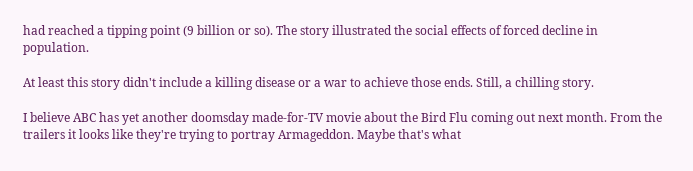had reached a tipping point (9 billion or so). The story illustrated the social effects of forced decline in population.

At least this story didn't include a killing disease or a war to achieve those ends. Still, a chilling story.

I believe ABC has yet another doomsday made-for-TV movie about the Bird Flu coming out next month. From the trailers it looks like they're trying to portray Armageddon. Maybe that's what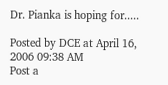Dr. Pianka is hoping for.....

Posted by DCE at April 16, 2006 09:38 AM
Post a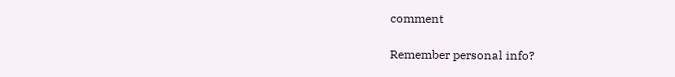comment

Remember personal info?